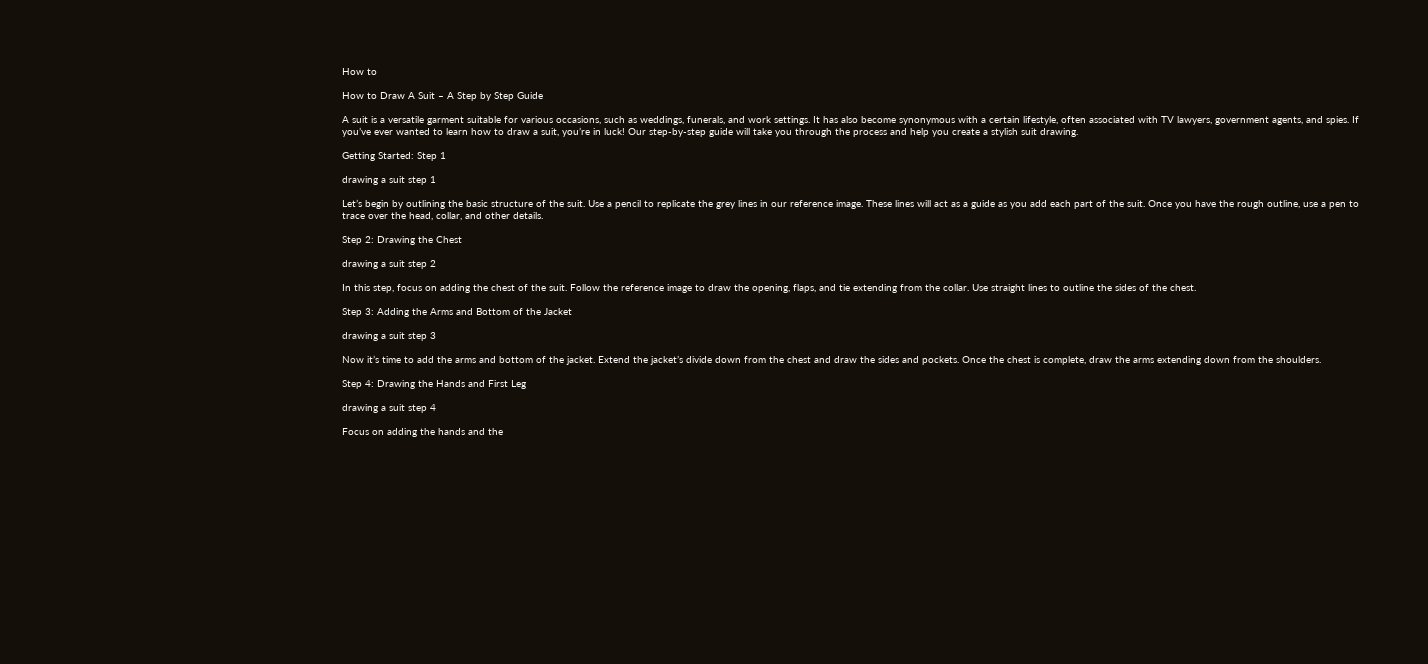How to

How to Draw A Suit – A Step by Step Guide

A suit is a versatile garment suitable for various occasions, such as weddings, funerals, and work settings. It has also become synonymous with a certain lifestyle, often associated with TV lawyers, government agents, and spies. If you’ve ever wanted to learn how to draw a suit, you’re in luck! Our step-by-step guide will take you through the process and help you create a stylish suit drawing.

Getting Started: Step 1

drawing a suit step 1

Let’s begin by outlining the basic structure of the suit. Use a pencil to replicate the grey lines in our reference image. These lines will act as a guide as you add each part of the suit. Once you have the rough outline, use a pen to trace over the head, collar, and other details.

Step 2: Drawing the Chest

drawing a suit step 2

In this step, focus on adding the chest of the suit. Follow the reference image to draw the opening, flaps, and tie extending from the collar. Use straight lines to outline the sides of the chest.

Step 3: Adding the Arms and Bottom of the Jacket

drawing a suit step 3

Now it’s time to add the arms and bottom of the jacket. Extend the jacket’s divide down from the chest and draw the sides and pockets. Once the chest is complete, draw the arms extending down from the shoulders.

Step 4: Drawing the Hands and First Leg

drawing a suit step 4

Focus on adding the hands and the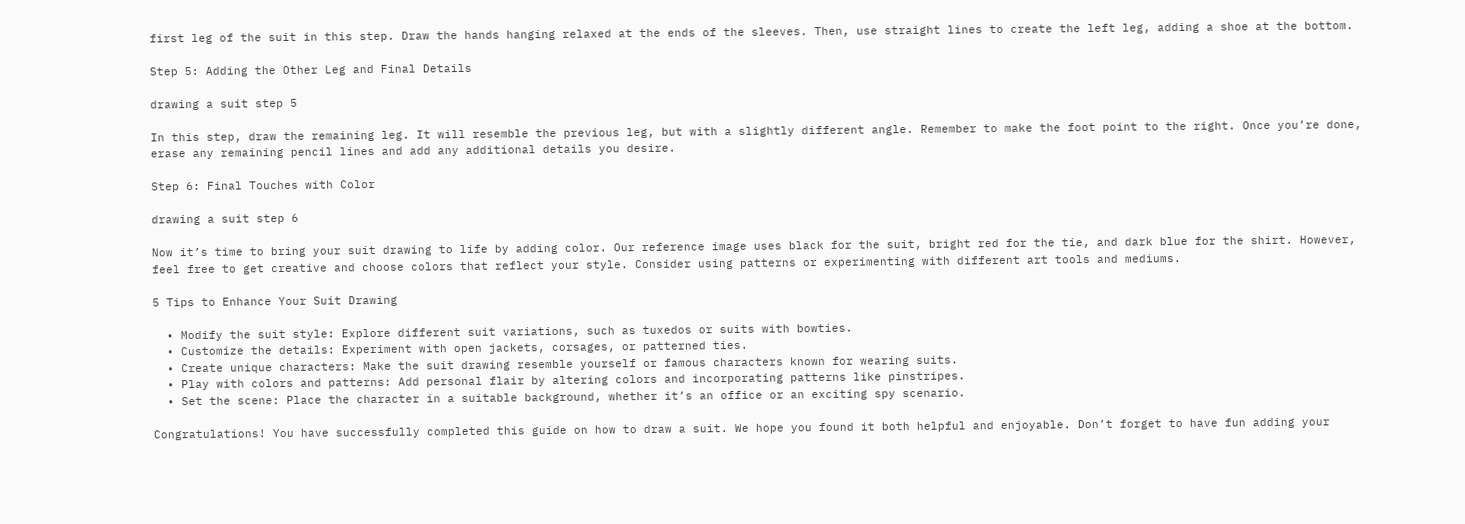first leg of the suit in this step. Draw the hands hanging relaxed at the ends of the sleeves. Then, use straight lines to create the left leg, adding a shoe at the bottom.

Step 5: Adding the Other Leg and Final Details

drawing a suit step 5

In this step, draw the remaining leg. It will resemble the previous leg, but with a slightly different angle. Remember to make the foot point to the right. Once you’re done, erase any remaining pencil lines and add any additional details you desire.

Step 6: Final Touches with Color

drawing a suit step 6

Now it’s time to bring your suit drawing to life by adding color. Our reference image uses black for the suit, bright red for the tie, and dark blue for the shirt. However, feel free to get creative and choose colors that reflect your style. Consider using patterns or experimenting with different art tools and mediums.

5 Tips to Enhance Your Suit Drawing

  • Modify the suit style: Explore different suit variations, such as tuxedos or suits with bowties.
  • Customize the details: Experiment with open jackets, corsages, or patterned ties.
  • Create unique characters: Make the suit drawing resemble yourself or famous characters known for wearing suits.
  • Play with colors and patterns: Add personal flair by altering colors and incorporating patterns like pinstripes.
  • Set the scene: Place the character in a suitable background, whether it’s an office or an exciting spy scenario.

Congratulations! You have successfully completed this guide on how to draw a suit. We hope you found it both helpful and enjoyable. Don’t forget to have fun adding your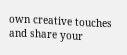own creative touches and share your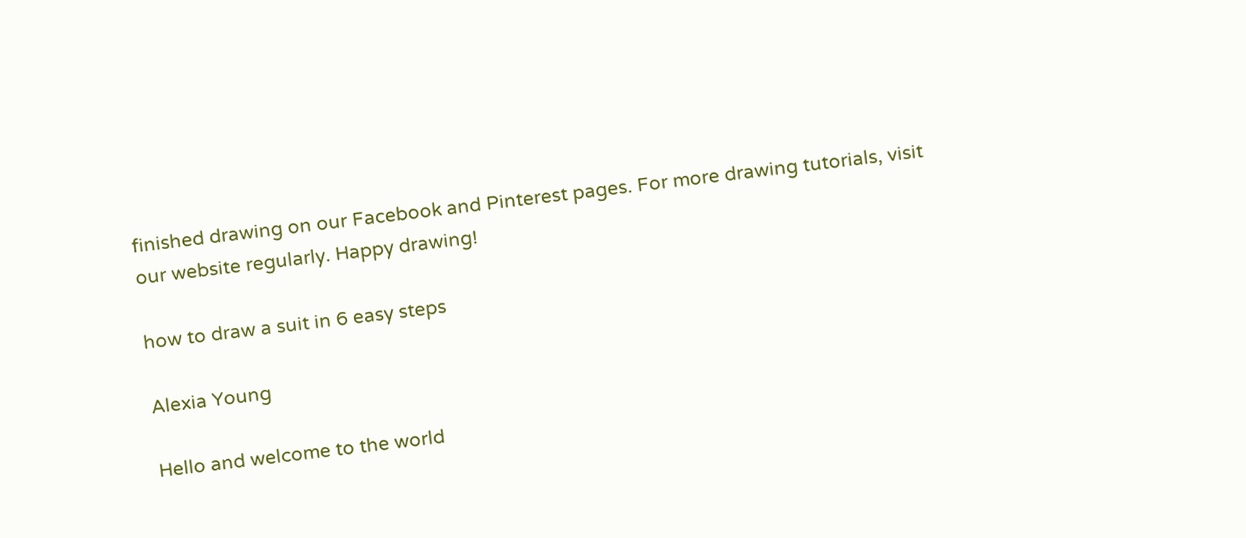finished drawing on our Facebook and Pinterest pages. For more drawing tutorials, visit our website regularly. Happy drawing!

how to draw a suit in 6 easy steps

Alexia Young

Hello and welcome to the world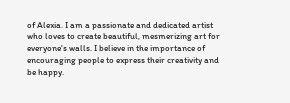of Alexia. I am a passionate and dedicated artist who loves to create beautiful, mesmerizing art for everyone's walls. I believe in the importance of encouraging people to express their creativity and be happy.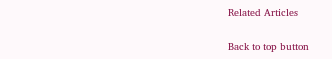Related Articles

Back to top button